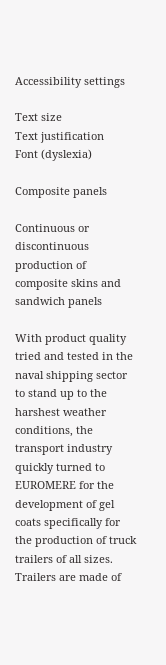Accessibility settings

Text size
Text justification
Font (dyslexia)

Composite panels

Continuous or discontinuous production of composite skins and sandwich panels

With product quality tried and tested in the naval shipping sector to stand up to the harshest weather conditions, the transport industry quickly turned to EUROMERE for the development of gel coats specifically for the production of truck trailers of all sizes. Trailers are made of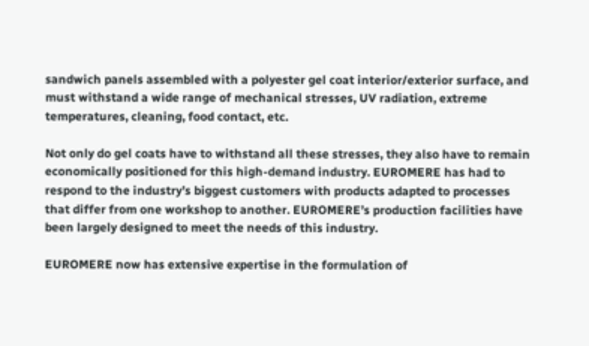sandwich panels assembled with a polyester gel coat interior/exterior surface, and must withstand a wide range of mechanical stresses, UV radiation, extreme temperatures, cleaning, food contact, etc.

Not only do gel coats have to withstand all these stresses, they also have to remain economically positioned for this high-demand industry. EUROMERE has had to respond to the industry’s biggest customers with products adapted to processes that differ from one workshop to another. EUROMERE’s production facilities have been largely designed to meet the needs of this industry.

EUROMERE now has extensive expertise in the formulation of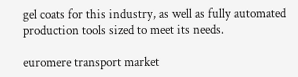gel coats for this industry, as well as fully automated production tools sized to meet its needs.

euromere transport market